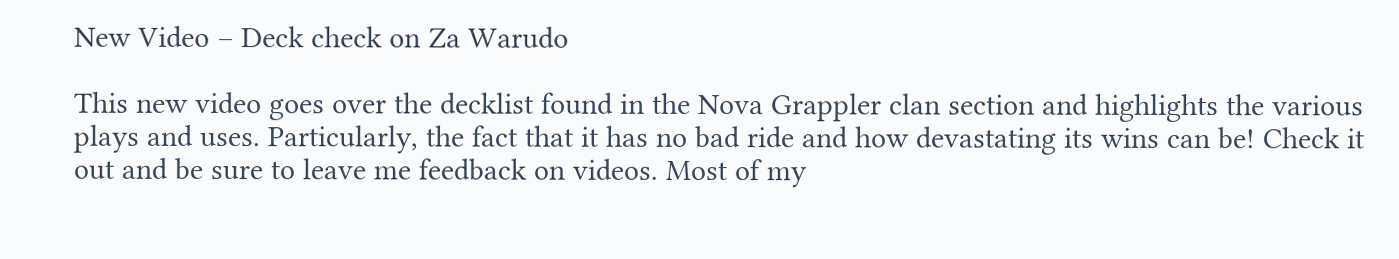New Video – Deck check on Za Warudo

This new video goes over the decklist found in the Nova Grappler clan section and highlights the various plays and uses. Particularly, the fact that it has no bad ride and how devastating its wins can be! Check it out and be sure to leave me feedback on videos. Most of my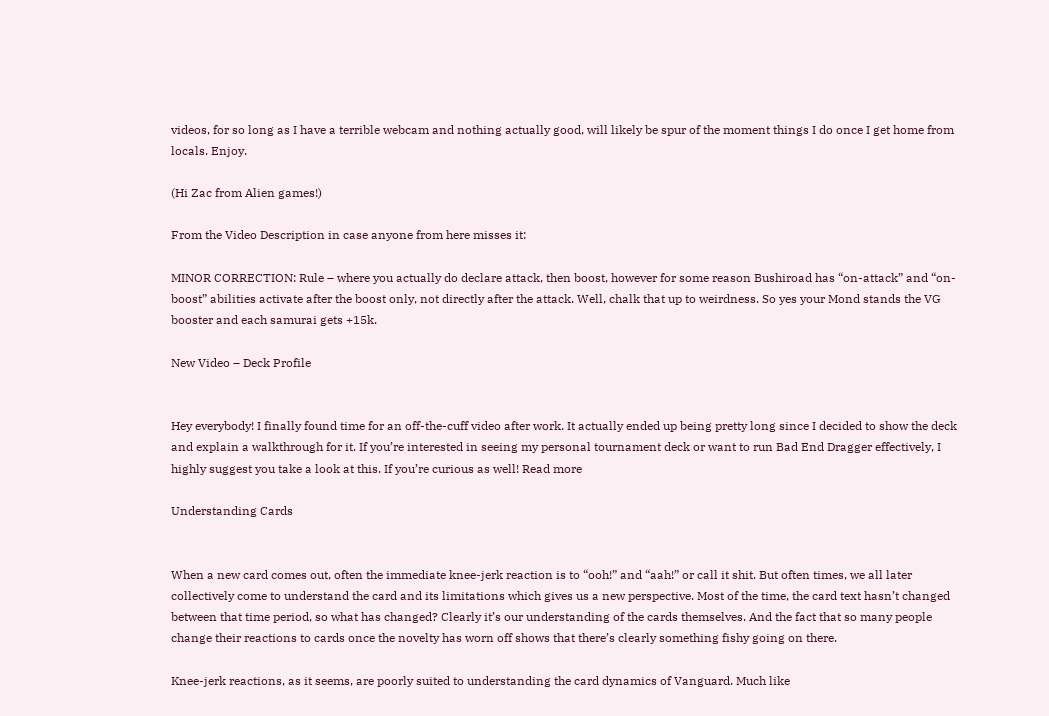videos, for so long as I have a terrible webcam and nothing actually good, will likely be spur of the moment things I do once I get home from locals. Enjoy.

(Hi Zac from Alien games!)

From the Video Description in case anyone from here misses it:

MINOR CORRECTION: Rule – where you actually do declare attack, then boost, however for some reason Bushiroad has “on-attack” and “on-boost” abilities activate after the boost only, not directly after the attack. Well, chalk that up to weirdness. So yes your Mond stands the VG booster and each samurai gets +15k.

New Video – Deck Profile


Hey everybody! I finally found time for an off-the-cuff video after work. It actually ended up being pretty long since I decided to show the deck and explain a walkthrough for it. If you’re interested in seeing my personal tournament deck or want to run Bad End Dragger effectively, I highly suggest you take a look at this. If you’re curious as well! Read more

Understanding Cards


When a new card comes out, often the immediate knee-jerk reaction is to “ooh!” and “aah!” or call it shit. But often times, we all later collectively come to understand the card and its limitations which gives us a new perspective. Most of the time, the card text hasn’t changed between that time period, so what has changed? Clearly it’s our understanding of the cards themselves. And the fact that so many people change their reactions to cards once the novelty has worn off shows that there’s clearly something fishy going on there.

Knee-jerk reactions, as it seems, are poorly suited to understanding the card dynamics of Vanguard. Much like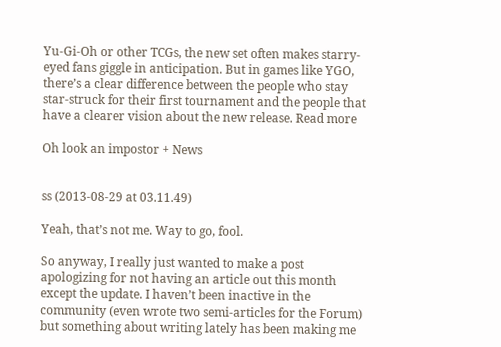Yu-Gi-Oh or other TCGs, the new set often makes starry-eyed fans giggle in anticipation. But in games like YGO, there’s a clear difference between the people who stay star-struck for their first tournament and the people that have a clearer vision about the new release. Read more

Oh look an impostor + News


ss (2013-08-29 at 03.11.49)

Yeah, that’s not me. Way to go, fool.

So anyway, I really just wanted to make a post apologizing for not having an article out this month except the update. I haven’t been inactive in the community (even wrote two semi-articles for the Forum) but something about writing lately has been making me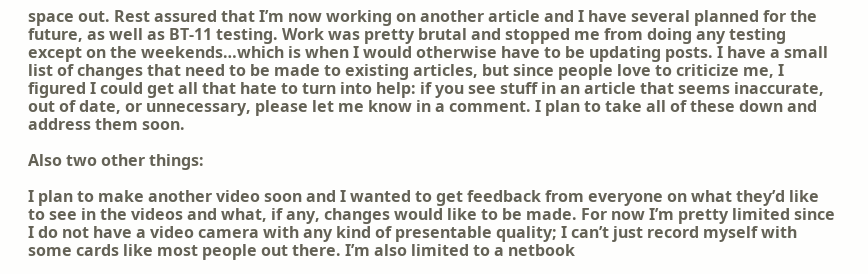space out. Rest assured that I’m now working on another article and I have several planned for the future, as well as BT-11 testing. Work was pretty brutal and stopped me from doing any testing except on the weekends…which is when I would otherwise have to be updating posts. I have a small list of changes that need to be made to existing articles, but since people love to criticize me, I figured I could get all that hate to turn into help: if you see stuff in an article that seems inaccurate, out of date, or unnecessary, please let me know in a comment. I plan to take all of these down and address them soon.

Also two other things:

I plan to make another video soon and I wanted to get feedback from everyone on what they’d like to see in the videos and what, if any, changes would like to be made. For now I’m pretty limited since I do not have a video camera with any kind of presentable quality; I can’t just record myself with some cards like most people out there. I’m also limited to a netbook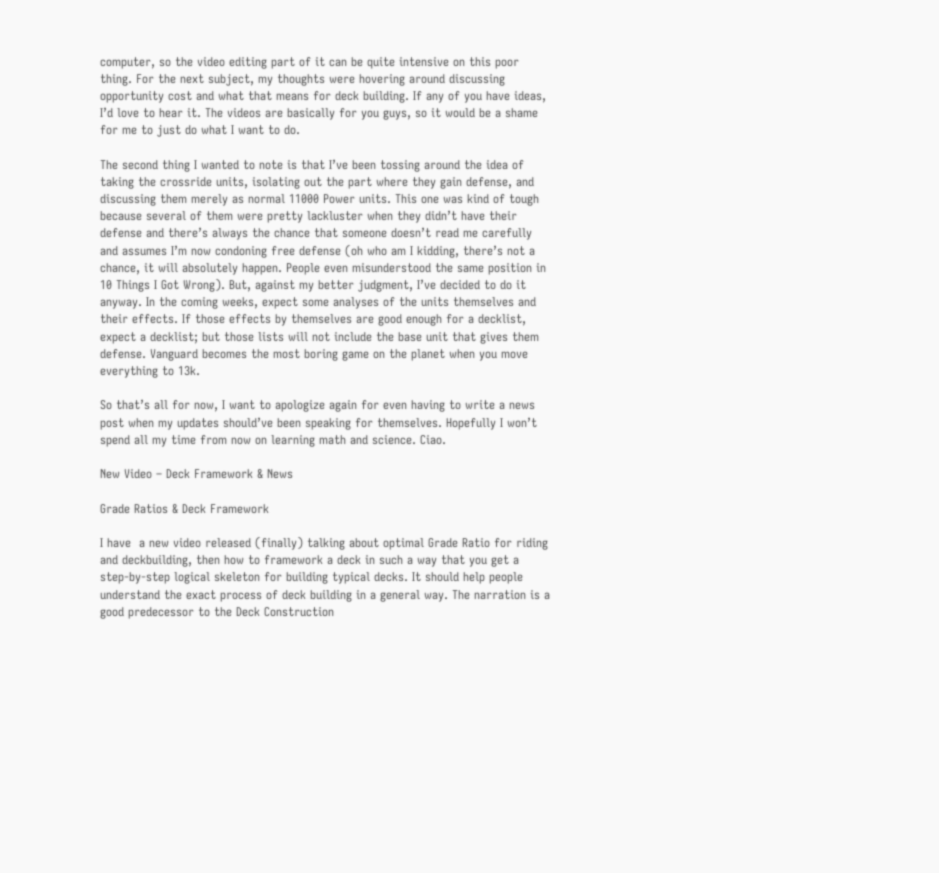computer, so the video editing part of it can be quite intensive on this poor thing. For the next subject, my thoughts were hovering around discussing opportunity cost and what that means for deck building. If any of you have ideas, I’d love to hear it. The videos are basically for you guys, so it would be a shame for me to just do what I want to do.

The second thing I wanted to note is that I’ve been tossing around the idea of taking the crossride units, isolating out the part where they gain defense, and discussing them merely as normal 11000 Power units. This one was kind of tough because several of them were pretty lackluster when they didn’t have their defense and there’s always the chance that someone doesn’t read me carefully and assumes I’m now condoning free defense (oh who am I kidding, there’s not a chance, it will absolutely happen. People even misunderstood the same position in 10 Things I Got Wrong). But, against my better judgment, I’ve decided to do it anyway. In the coming weeks, expect some analyses of the units themselves and their effects. If those effects by themselves are good enough for a decklist, expect a decklist; but those lists will not include the base unit that gives them defense. Vanguard becomes the most boring game on the planet when you move everything to 13k.

So that’s all for now, I want to apologize again for even having to write a news post when my updates should’ve been speaking for themselves. Hopefully I won’t spend all my time from now on learning math and science. Ciao.

New Video – Deck Framework & News

Grade Ratios & Deck Framework

I have  a new video released (finally) talking about optimal Grade Ratio for riding and deckbuilding, then how to framework a deck in such a way that you get a step-by-step logical skeleton for building typical decks. It should help people understand the exact process of deck building in a general way. The narration is a good predecessor to the Deck Construction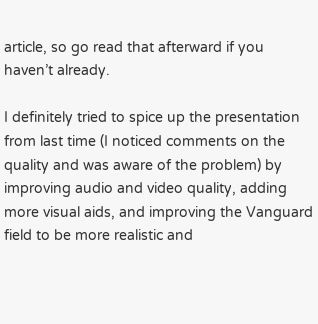article, so go read that afterward if you haven’t already.

I definitely tried to spice up the presentation from last time (I noticed comments on the quality and was aware of the problem) by improving audio and video quality, adding more visual aids, and improving the Vanguard field to be more realistic and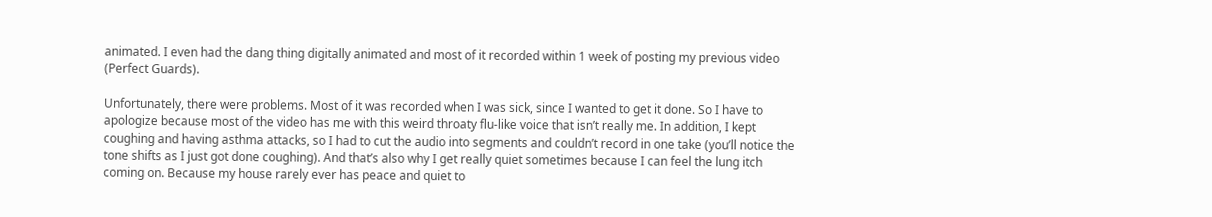animated. I even had the dang thing digitally animated and most of it recorded within 1 week of posting my previous video (Perfect Guards).

Unfortunately, there were problems. Most of it was recorded when I was sick, since I wanted to get it done. So I have to apologize because most of the video has me with this weird throaty flu-like voice that isn’t really me. In addition, I kept coughing and having asthma attacks, so I had to cut the audio into segments and couldn’t record in one take (you’ll notice the tone shifts as I just got done coughing). And that’s also why I get really quiet sometimes because I can feel the lung itch coming on. Because my house rarely ever has peace and quiet to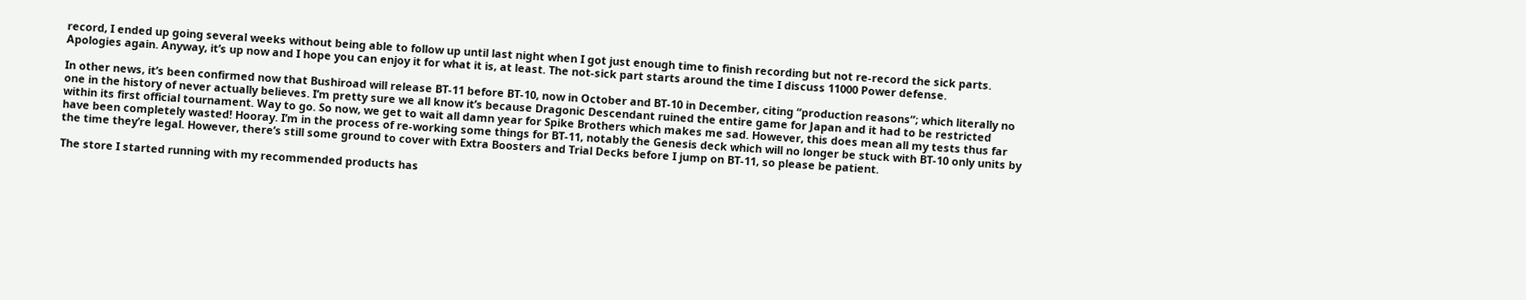record, I ended up going several weeks without being able to follow up until last night when I got just enough time to finish recording but not re-record the sick parts. Apologies again. Anyway, it’s up now and I hope you can enjoy it for what it is, at least. The not-sick part starts around the time I discuss 11000 Power defense.

In other news, it’s been confirmed now that Bushiroad will release BT-11 before BT-10, now in October and BT-10 in December, citing “production reasons”; which literally no one in the history of never actually believes. I’m pretty sure we all know it’s because Dragonic Descendant ruined the entire game for Japan and it had to be restricted within its first official tournament. Way to go. So now, we get to wait all damn year for Spike Brothers which makes me sad. However, this does mean all my tests thus far have been completely wasted! Hooray. I’m in the process of re-working some things for BT-11, notably the Genesis deck which will no longer be stuck with BT-10 only units by the time they’re legal. However, there’s still some ground to cover with Extra Boosters and Trial Decks before I jump on BT-11, so please be patient.

The store I started running with my recommended products has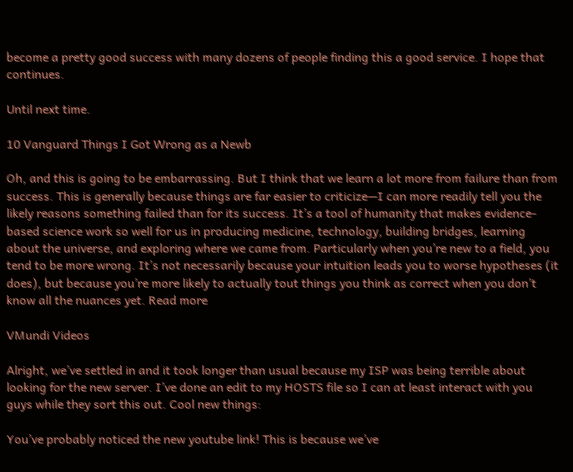become a pretty good success with many dozens of people finding this a good service. I hope that continues.

Until next time.

10 Vanguard Things I Got Wrong as a Newb

Oh, and this is going to be embarrassing. But I think that we learn a lot more from failure than from success. This is generally because things are far easier to criticize—I can more readily tell you the likely reasons something failed than for its success. It’s a tool of humanity that makes evidence-based science work so well for us in producing medicine, technology, building bridges, learning about the universe, and exploring where we came from. Particularly when you’re new to a field, you tend to be more wrong. It’s not necessarily because your intuition leads you to worse hypotheses (it does), but because you’re more likely to actually tout things you think as correct when you don’t know all the nuances yet. Read more

VMundi Videos

Alright, we’ve settled in and it took longer than usual because my ISP was being terrible about looking for the new server. I’ve done an edit to my HOSTS file so I can at least interact with you guys while they sort this out. Cool new things:

You’ve probably noticed the new youtube link! This is because we’ve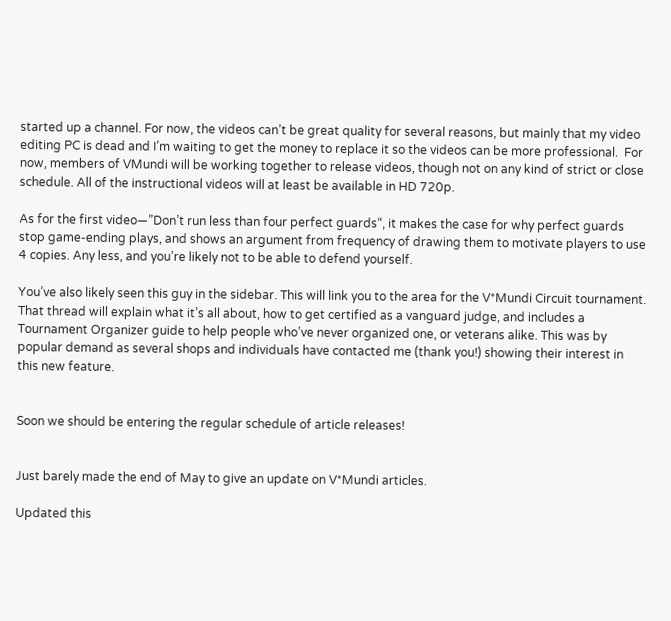started up a channel. For now, the videos can’t be great quality for several reasons, but mainly that my video editing PC is dead and I’m waiting to get the money to replace it so the videos can be more professional.  For now, members of VMundi will be working together to release videos, though not on any kind of strict or close schedule. All of the instructional videos will at least be available in HD 720p.

As for the first video—”Don’t run less than four perfect guards“, it makes the case for why perfect guards stop game-ending plays, and shows an argument from frequency of drawing them to motivate players to use 4 copies. Any less, and you’re likely not to be able to defend yourself.

You’ve also likely seen this guy in the sidebar. This will link you to the area for the V*Mundi Circuit tournament. That thread will explain what it’s all about, how to get certified as a vanguard judge, and includes a Tournament Organizer guide to help people who’ve never organized one, or veterans alike. This was by popular demand as several shops and individuals have contacted me (thank you!) showing their interest in this new feature.


Soon we should be entering the regular schedule of article releases!


Just barely made the end of May to give an update on V*Mundi articles.

Updated this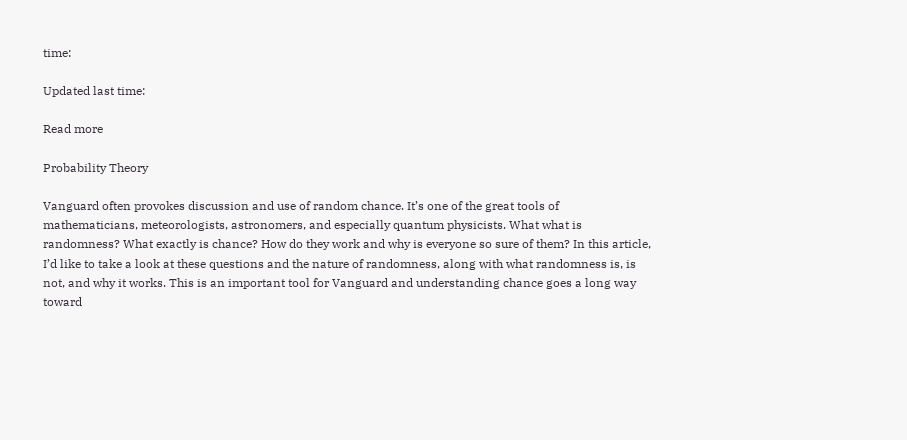time:

Updated last time:

Read more

Probability Theory

Vanguard often provokes discussion and use of random chance. It’s one of the great tools of mathematicians, meteorologists, astronomers, and especially quantum physicists. What what is randomness? What exactly is chance? How do they work and why is everyone so sure of them? In this article, I’d like to take a look at these questions and the nature of randomness, along with what randomness is, is not, and why it works. This is an important tool for Vanguard and understanding chance goes a long way toward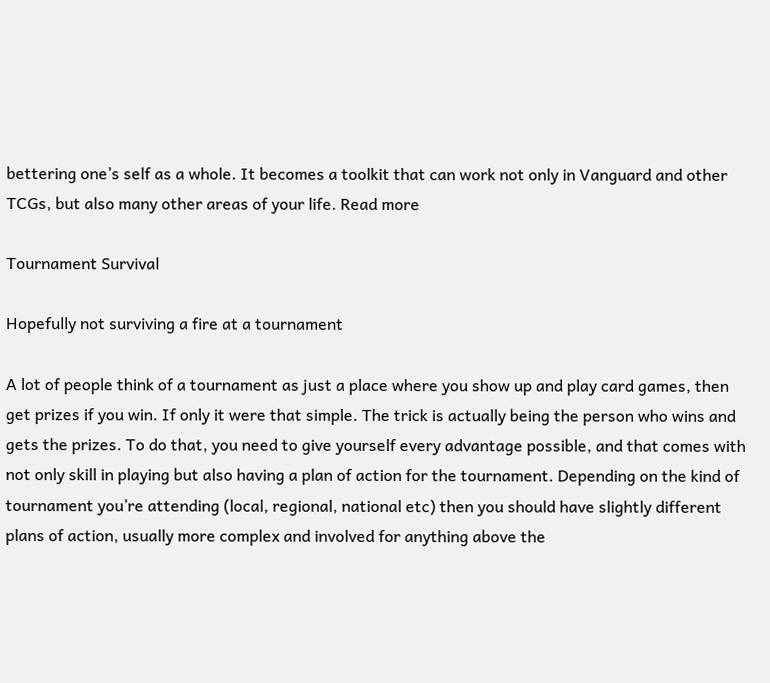bettering one’s self as a whole. It becomes a toolkit that can work not only in Vanguard and other TCGs, but also many other areas of your life. Read more

Tournament Survival

Hopefully not surviving a fire at a tournament

A lot of people think of a tournament as just a place where you show up and play card games, then get prizes if you win. If only it were that simple. The trick is actually being the person who wins and gets the prizes. To do that, you need to give yourself every advantage possible, and that comes with not only skill in playing but also having a plan of action for the tournament. Depending on the kind of tournament you’re attending (local, regional, national etc) then you should have slightly different plans of action, usually more complex and involved for anything above the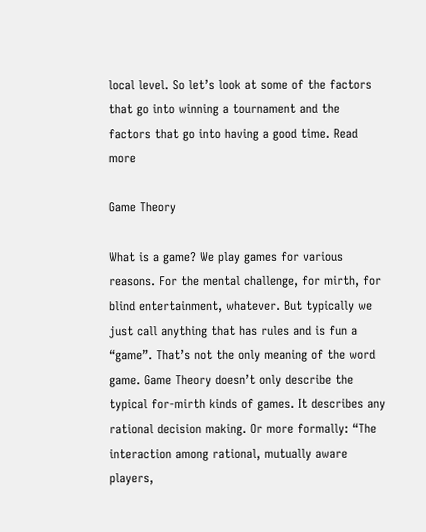local level. So let’s look at some of the factors that go into winning a tournament and the factors that go into having a good time. Read more

Game Theory

What is a game? We play games for various reasons. For the mental challenge, for mirth, for blind entertainment, whatever. But typically we just call anything that has rules and is fun a “game”. That’s not the only meaning of the word game. Game Theory doesn’t only describe the typical for-mirth kinds of games. It describes any rational decision making. Or more formally: “The interaction among rational, mutually aware players,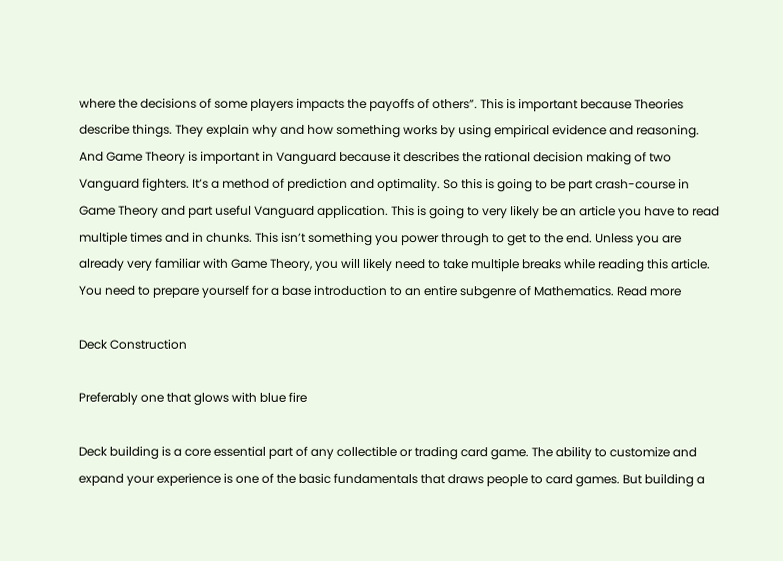where the decisions of some players impacts the payoffs of others”. This is important because Theories describe things. They explain why and how something works by using empirical evidence and reasoning. And Game Theory is important in Vanguard because it describes the rational decision making of two Vanguard fighters. It’s a method of prediction and optimality. So this is going to be part crash-course in Game Theory and part useful Vanguard application. This is going to very likely be an article you have to read multiple times and in chunks. This isn’t something you power through to get to the end. Unless you are already very familiar with Game Theory, you will likely need to take multiple breaks while reading this article. You need to prepare yourself for a base introduction to an entire subgenre of Mathematics. Read more

Deck Construction

Preferably one that glows with blue fire

Deck building is a core essential part of any collectible or trading card game. The ability to customize and expand your experience is one of the basic fundamentals that draws people to card games. But building a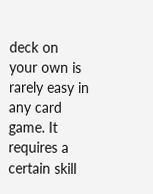deck on your own is rarely easy in any card game. It requires a certain skill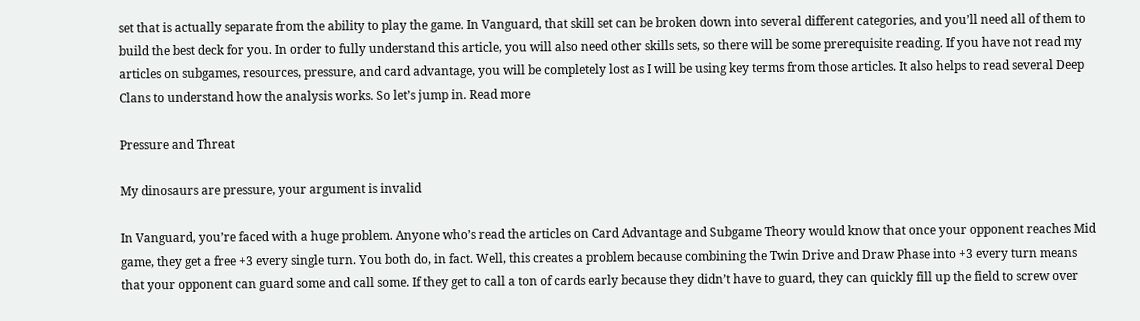set that is actually separate from the ability to play the game. In Vanguard, that skill set can be broken down into several different categories, and you’ll need all of them to build the best deck for you. In order to fully understand this article, you will also need other skills sets, so there will be some prerequisite reading. If you have not read my articles on subgames, resources, pressure, and card advantage, you will be completely lost as I will be using key terms from those articles. It also helps to read several Deep Clans to understand how the analysis works. So let’s jump in. Read more

Pressure and Threat

My dinosaurs are pressure, your argument is invalid

In Vanguard, you’re faced with a huge problem. Anyone who’s read the articles on Card Advantage and Subgame Theory would know that once your opponent reaches Mid game, they get a free +3 every single turn. You both do, in fact. Well, this creates a problem because combining the Twin Drive and Draw Phase into +3 every turn means that your opponent can guard some and call some. If they get to call a ton of cards early because they didn’t have to guard, they can quickly fill up the field to screw over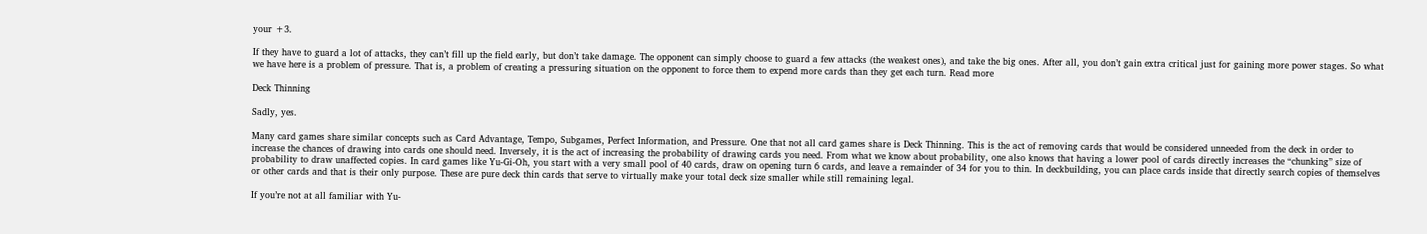your +3.

If they have to guard a lot of attacks, they can’t fill up the field early, but don’t take damage. The opponent can simply choose to guard a few attacks (the weakest ones), and take the big ones. After all, you don’t gain extra critical just for gaining more power stages. So what we have here is a problem of pressure. That is, a problem of creating a pressuring situation on the opponent to force them to expend more cards than they get each turn. Read more

Deck Thinning

Sadly, yes.

Many card games share similar concepts such as Card Advantage, Tempo, Subgames, Perfect Information, and Pressure. One that not all card games share is Deck Thinning. This is the act of removing cards that would be considered unneeded from the deck in order to increase the chances of drawing into cards one should need. Inversely, it is the act of increasing the probability of drawing cards you need. From what we know about probability, one also knows that having a lower pool of cards directly increases the “chunking” size of probability to draw unaffected copies. In card games like Yu-Gi-Oh, you start with a very small pool of 40 cards, draw on opening turn 6 cards, and leave a remainder of 34 for you to thin. In deckbuilding, you can place cards inside that directly search copies of themselves or other cards and that is their only purpose. These are pure deck thin cards that serve to virtually make your total deck size smaller while still remaining legal.

If you’re not at all familiar with Yu-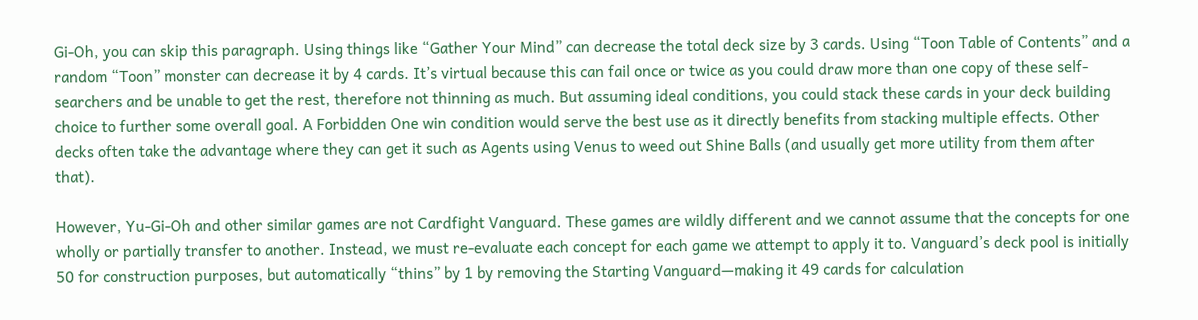Gi-Oh, you can skip this paragraph. Using things like “Gather Your Mind” can decrease the total deck size by 3 cards. Using “Toon Table of Contents” and a random “Toon” monster can decrease it by 4 cards. It’s virtual because this can fail once or twice as you could draw more than one copy of these self-searchers and be unable to get the rest, therefore not thinning as much. But assuming ideal conditions, you could stack these cards in your deck building choice to further some overall goal. A Forbidden One win condition would serve the best use as it directly benefits from stacking multiple effects. Other decks often take the advantage where they can get it such as Agents using Venus to weed out Shine Balls (and usually get more utility from them after that).

However, Yu-Gi-Oh and other similar games are not Cardfight Vanguard. These games are wildly different and we cannot assume that the concepts for one wholly or partially transfer to another. Instead, we must re-evaluate each concept for each game we attempt to apply it to. Vanguard’s deck pool is initially 50 for construction purposes, but automatically “thins” by 1 by removing the Starting Vanguard—making it 49 cards for calculation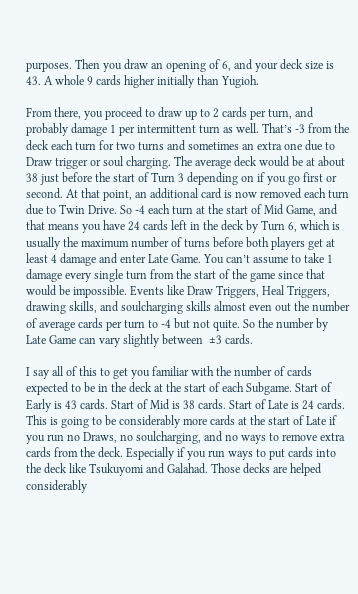purposes. Then you draw an opening of 6, and your deck size is 43. A whole 9 cards higher initially than Yugioh.

From there, you proceed to draw up to 2 cards per turn, and probably damage 1 per intermittent turn as well. That’s -3 from the deck each turn for two turns and sometimes an extra one due to Draw trigger or soul charging. The average deck would be at about 38 just before the start of Turn 3 depending on if you go first or second. At that point, an additional card is now removed each turn due to Twin Drive. So -4 each turn at the start of Mid Game, and that means you have 24 cards left in the deck by Turn 6, which is usually the maximum number of turns before both players get at least 4 damage and enter Late Game. You can’t assume to take 1 damage every single turn from the start of the game since that would be impossible. Events like Draw Triggers, Heal Triggers, drawing skills, and soulcharging skills almost even out the number of average cards per turn to -4 but not quite. So the number by Late Game can vary slightly between  ±3 cards.

I say all of this to get you familiar with the number of cards expected to be in the deck at the start of each Subgame. Start of Early is 43 cards. Start of Mid is 38 cards. Start of Late is 24 cards. This is going to be considerably more cards at the start of Late if you run no Draws, no soulcharging, and no ways to remove extra cards from the deck. Especially if you run ways to put cards into the deck like Tsukuyomi and Galahad. Those decks are helped considerably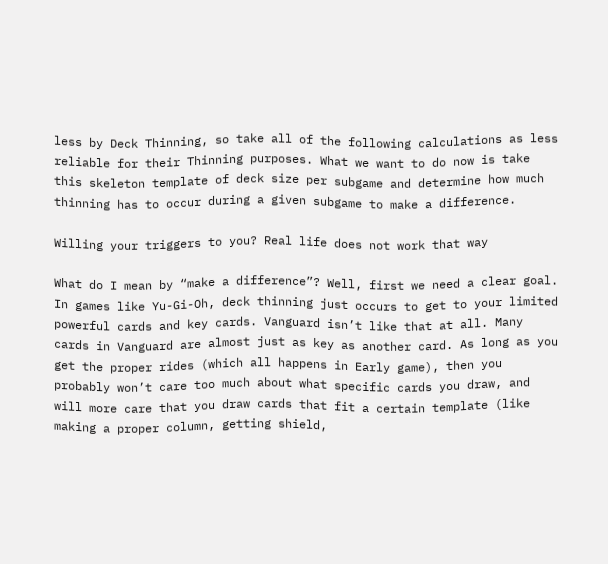less by Deck Thinning, so take all of the following calculations as less reliable for their Thinning purposes. What we want to do now is take this skeleton template of deck size per subgame and determine how much thinning has to occur during a given subgame to make a difference.

Willing your triggers to you? Real life does not work that way

What do I mean by “make a difference”? Well, first we need a clear goal. In games like Yu-Gi-Oh, deck thinning just occurs to get to your limited powerful cards and key cards. Vanguard isn’t like that at all. Many cards in Vanguard are almost just as key as another card. As long as you get the proper rides (which all happens in Early game), then you probably won’t care too much about what specific cards you draw, and will more care that you draw cards that fit a certain template (like making a proper column, getting shield,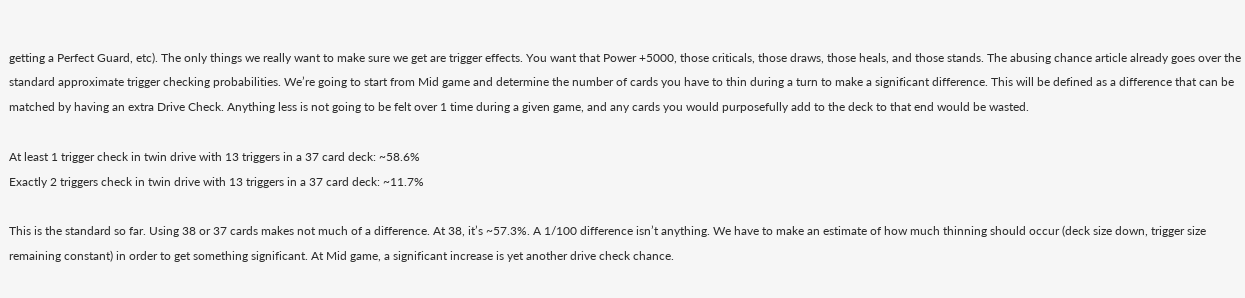getting a Perfect Guard, etc). The only things we really want to make sure we get are trigger effects. You want that Power +5000, those criticals, those draws, those heals, and those stands. The abusing chance article already goes over the standard approximate trigger checking probabilities. We’re going to start from Mid game and determine the number of cards you have to thin during a turn to make a significant difference. This will be defined as a difference that can be matched by having an extra Drive Check. Anything less is not going to be felt over 1 time during a given game, and any cards you would purposefully add to the deck to that end would be wasted.

At least 1 trigger check in twin drive with 13 triggers in a 37 card deck: ~58.6%
Exactly 2 triggers check in twin drive with 13 triggers in a 37 card deck: ~11.7%

This is the standard so far. Using 38 or 37 cards makes not much of a difference. At 38, it’s ~57.3%. A 1/100 difference isn’t anything. We have to make an estimate of how much thinning should occur (deck size down, trigger size remaining constant) in order to get something significant. At Mid game, a significant increase is yet another drive check chance.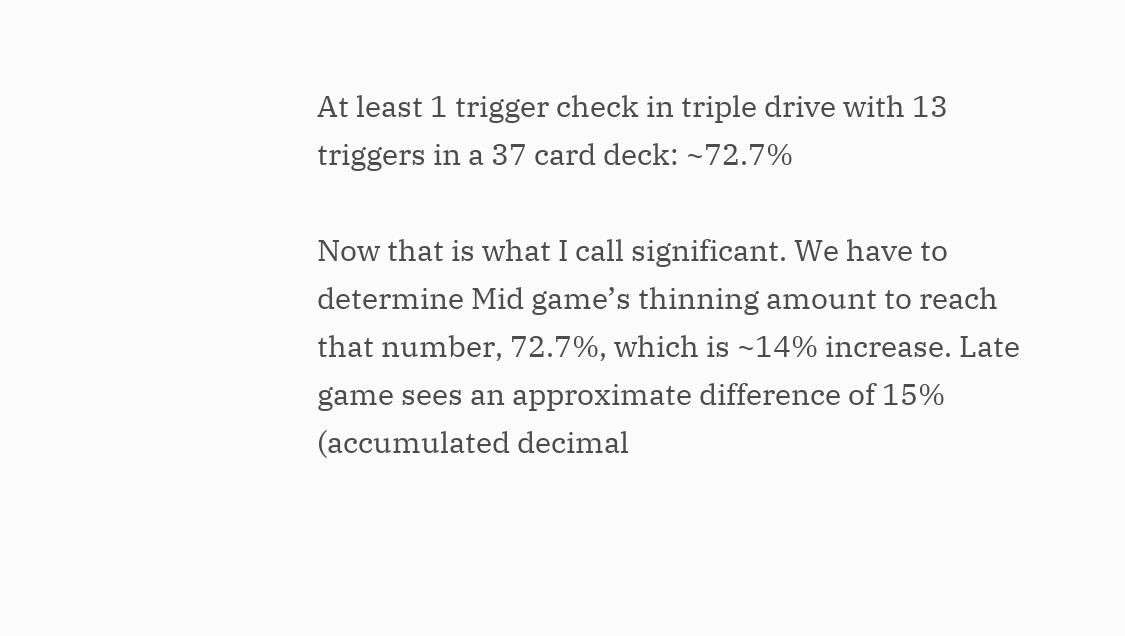At least 1 trigger check in triple drive with 13 triggers in a 37 card deck: ~72.7%

Now that is what I call significant. We have to determine Mid game’s thinning amount to reach that number, 72.7%, which is ~14% increase. Late game sees an approximate difference of 15% (accumulated decimal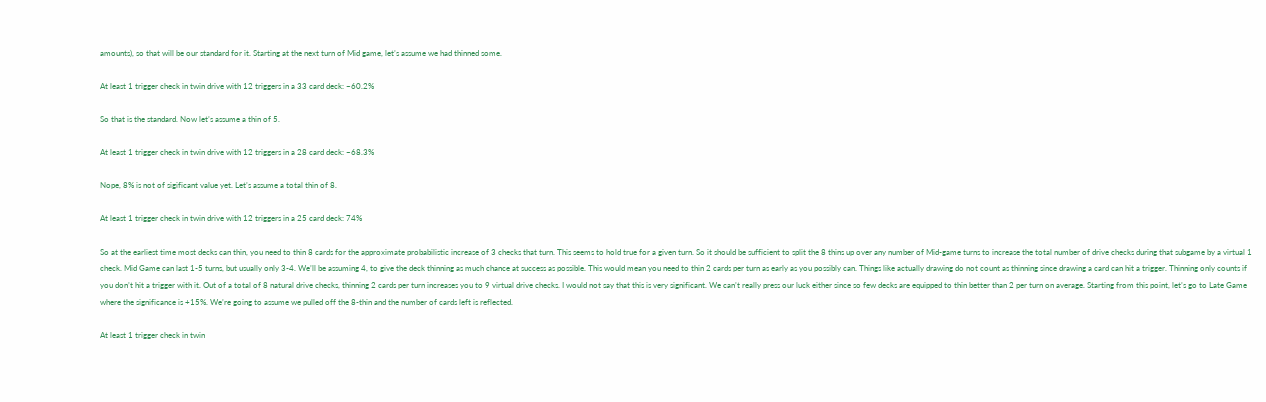amounts), so that will be our standard for it. Starting at the next turn of Mid game, let’s assume we had thinned some.

At least 1 trigger check in twin drive with 12 triggers in a 33 card deck: ~60.2%

So that is the standard. Now let’s assume a thin of 5.

At least 1 trigger check in twin drive with 12 triggers in a 28 card deck: ~68.3%

Nope, 8% is not of sigificant value yet. Let’s assume a total thin of 8.

At least 1 trigger check in twin drive with 12 triggers in a 25 card deck: 74%

So at the earliest time most decks can thin, you need to thin 8 cards for the approximate probabilistic increase of 3 checks that turn. This seems to hold true for a given turn. So it should be sufficient to split the 8 thins up over any number of Mid-game turns to increase the total number of drive checks during that subgame by a virtual 1 check. Mid Game can last 1-5 turns, but usually only 3-4. We’ll be assuming 4, to give the deck thinning as much chance at success as possible. This would mean you need to thin 2 cards per turn as early as you possibly can. Things like actually drawing do not count as thinning since drawing a card can hit a trigger. Thinning only counts if you don’t hit a trigger with it. Out of a total of 8 natural drive checks, thinning 2 cards per turn increases you to 9 virtual drive checks. I would not say that this is very significant. We can’t really press our luck either since so few decks are equipped to thin better than 2 per turn on average. Starting from this point, let’s go to Late Game where the significance is +15%. We’re going to assume we pulled off the 8-thin and the number of cards left is reflected.

At least 1 trigger check in twin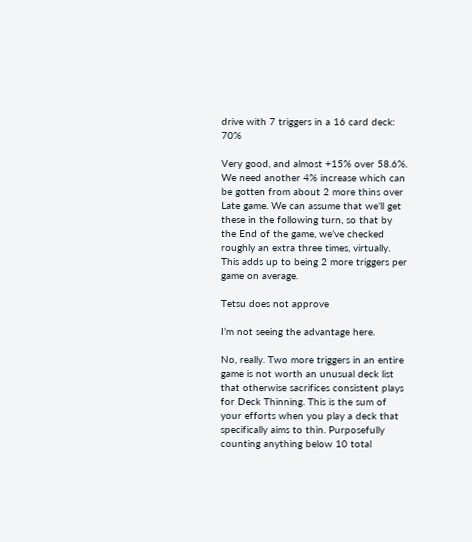drive with 7 triggers in a 16 card deck: 70%

Very good, and almost +15% over 58.6%. We need another 4% increase which can be gotten from about 2 more thins over Late game. We can assume that we’ll get these in the following turn, so that by the End of the game, we’ve checked roughly an extra three times, virtually. This adds up to being 2 more triggers per game on average.

Tetsu does not approve

I’m not seeing the advantage here.

No, really. Two more triggers in an entire game is not worth an unusual deck list that otherwise sacrifices consistent plays for Deck Thinning. This is the sum of your efforts when you play a deck that specifically aims to thin. Purposefully counting anything below 10 total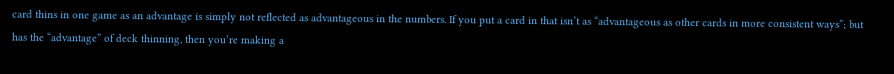card thins in one game as an advantage is simply not reflected as advantageous in the numbers. If you put a card in that isn’t as “advantageous as other cards in more consistent ways”; but has the “advantage” of deck thinning, then you’re making a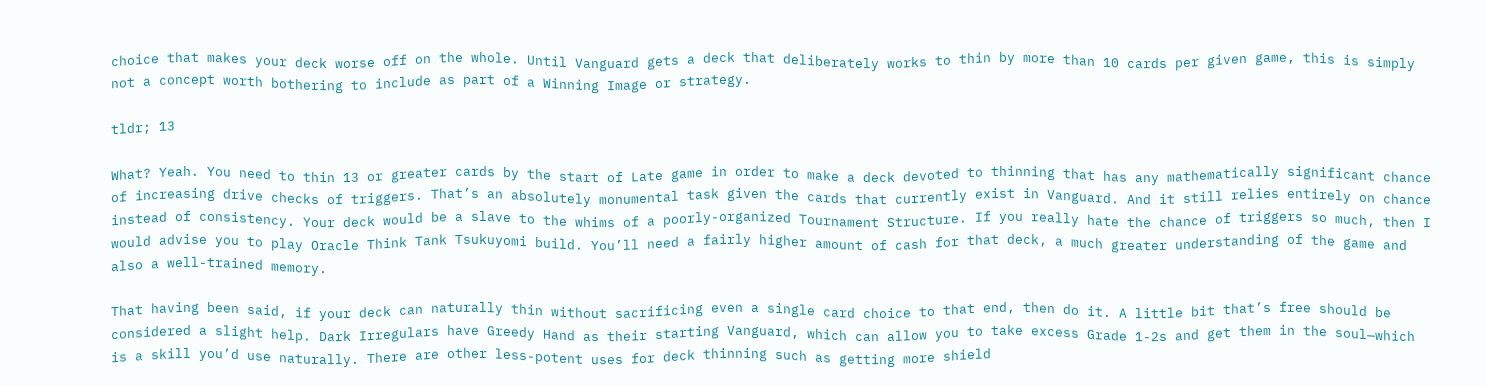choice that makes your deck worse off on the whole. Until Vanguard gets a deck that deliberately works to thin by more than 10 cards per given game, this is simply not a concept worth bothering to include as part of a Winning Image or strategy.

tldr; 13

What? Yeah. You need to thin 13 or greater cards by the start of Late game in order to make a deck devoted to thinning that has any mathematically significant chance of increasing drive checks of triggers. That’s an absolutely monumental task given the cards that currently exist in Vanguard. And it still relies entirely on chance instead of consistency. Your deck would be a slave to the whims of a poorly-organized Tournament Structure. If you really hate the chance of triggers so much, then I would advise you to play Oracle Think Tank Tsukuyomi build. You’ll need a fairly higher amount of cash for that deck, a much greater understanding of the game and also a well-trained memory.

That having been said, if your deck can naturally thin without sacrificing even a single card choice to that end, then do it. A little bit that’s free should be considered a slight help. Dark Irregulars have Greedy Hand as their starting Vanguard, which can allow you to take excess Grade 1-2s and get them in the soul—which is a skill you’d use naturally. There are other less-potent uses for deck thinning such as getting more shield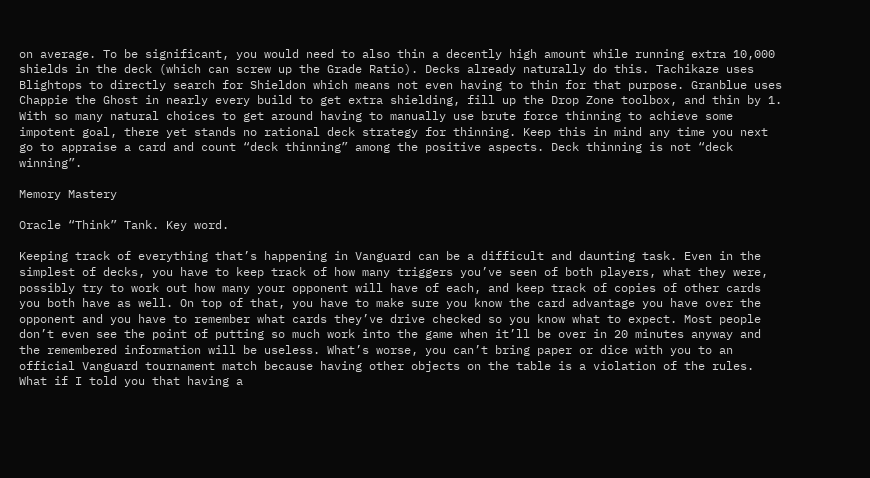on average. To be significant, you would need to also thin a decently high amount while running extra 10,000 shields in the deck (which can screw up the Grade Ratio). Decks already naturally do this. Tachikaze uses Blightops to directly search for Shieldon which means not even having to thin for that purpose. Granblue uses Chappie the Ghost in nearly every build to get extra shielding, fill up the Drop Zone toolbox, and thin by 1. With so many natural choices to get around having to manually use brute force thinning to achieve some impotent goal, there yet stands no rational deck strategy for thinning. Keep this in mind any time you next go to appraise a card and count “deck thinning” among the positive aspects. Deck thinning is not “deck winning”.

Memory Mastery

Oracle “Think” Tank. Key word.

Keeping track of everything that’s happening in Vanguard can be a difficult and daunting task. Even in the simplest of decks, you have to keep track of how many triggers you’ve seen of both players, what they were, possibly try to work out how many your opponent will have of each, and keep track of copies of other cards you both have as well. On top of that, you have to make sure you know the card advantage you have over the opponent and you have to remember what cards they’ve drive checked so you know what to expect. Most people don’t even see the point of putting so much work into the game when it’ll be over in 20 minutes anyway and the remembered information will be useless. What’s worse, you can’t bring paper or dice with you to an official Vanguard tournament match because having other objects on the table is a violation of the rules. What if I told you that having a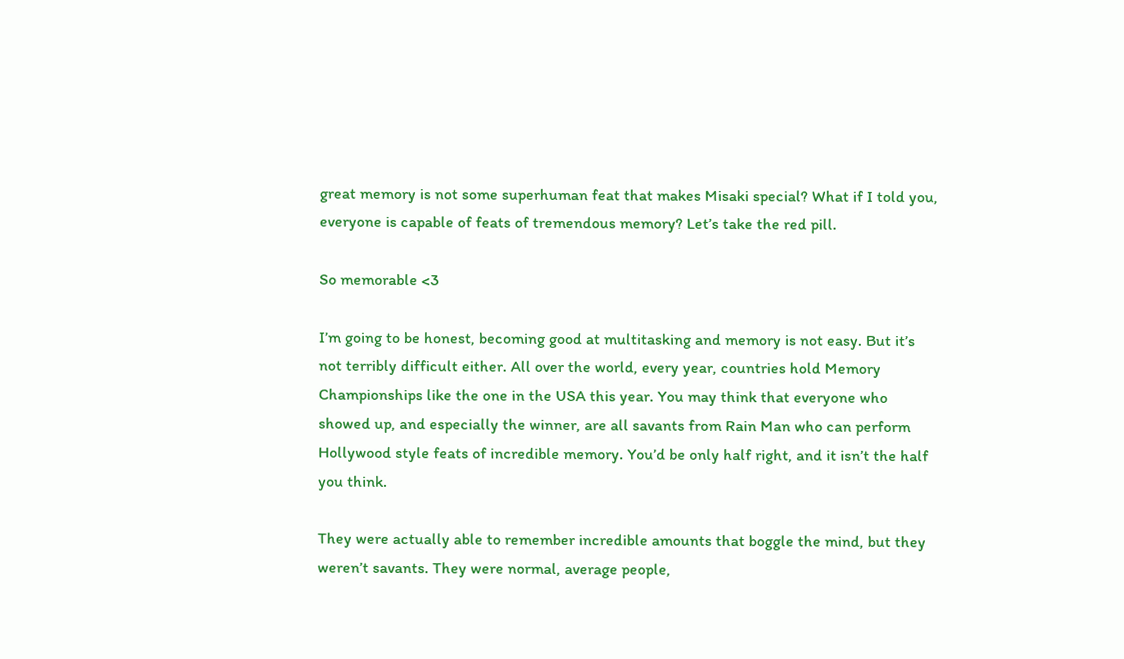great memory is not some superhuman feat that makes Misaki special? What if I told you, everyone is capable of feats of tremendous memory? Let’s take the red pill.

So memorable <3

I’m going to be honest, becoming good at multitasking and memory is not easy. But it’s not terribly difficult either. All over the world, every year, countries hold Memory Championships like the one in the USA this year. You may think that everyone who showed up, and especially the winner, are all savants from Rain Man who can perform Hollywood style feats of incredible memory. You’d be only half right, and it isn’t the half you think.

They were actually able to remember incredible amounts that boggle the mind, but they weren’t savants. They were normal, average people,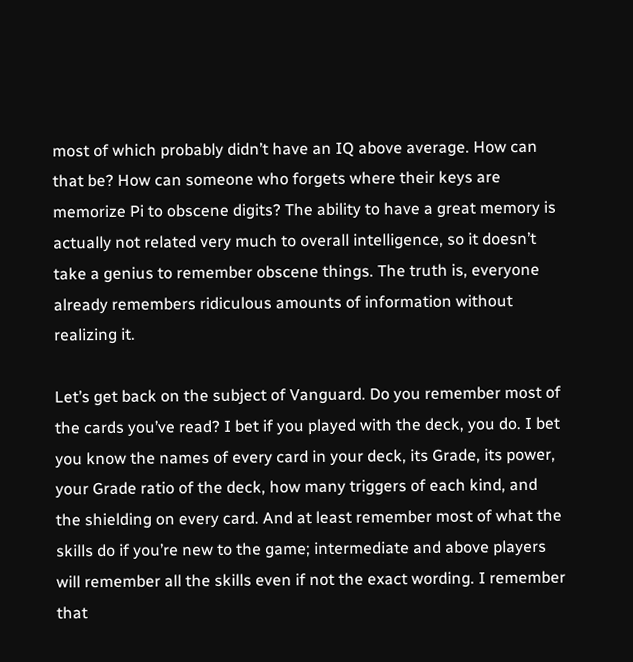most of which probably didn’t have an IQ above average. How can that be? How can someone who forgets where their keys are memorize Pi to obscene digits? The ability to have a great memory is actually not related very much to overall intelligence, so it doesn’t take a genius to remember obscene things. The truth is, everyone already remembers ridiculous amounts of information without realizing it.

Let’s get back on the subject of Vanguard. Do you remember most of the cards you’ve read? I bet if you played with the deck, you do. I bet you know the names of every card in your deck, its Grade, its power, your Grade ratio of the deck, how many triggers of each kind, and the shielding on every card. And at least remember most of what the skills do if you’re new to the game; intermediate and above players will remember all the skills even if not the exact wording. I remember that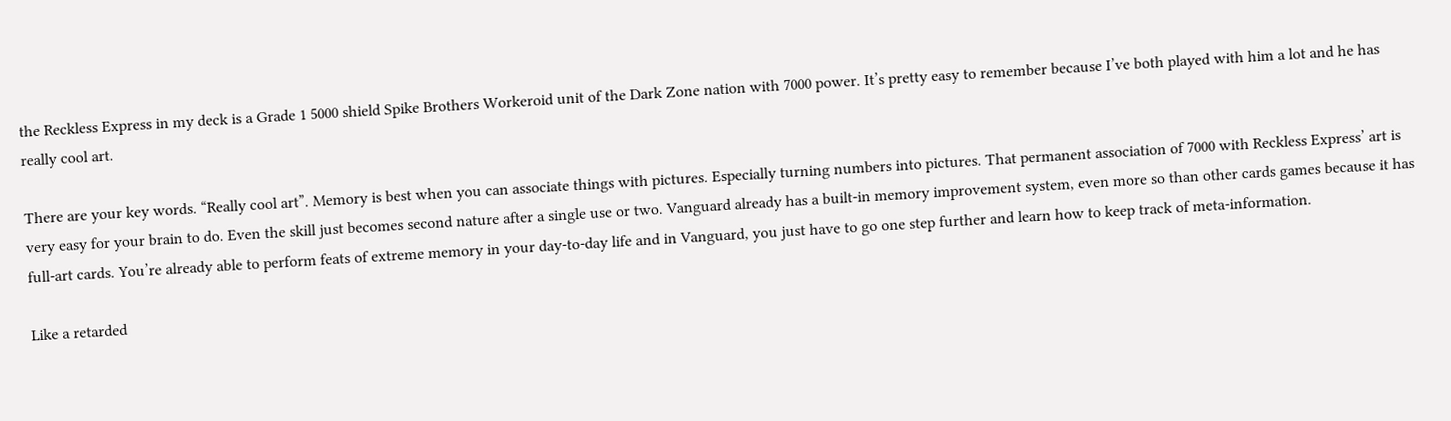the Reckless Express in my deck is a Grade 1 5000 shield Spike Brothers Workeroid unit of the Dark Zone nation with 7000 power. It’s pretty easy to remember because I’ve both played with him a lot and he has really cool art.

There are your key words. “Really cool art”. Memory is best when you can associate things with pictures. Especially turning numbers into pictures. That permanent association of 7000 with Reckless Express’ art is very easy for your brain to do. Even the skill just becomes second nature after a single use or two. Vanguard already has a built-in memory improvement system, even more so than other cards games because it has full-art cards. You’re already able to perform feats of extreme memory in your day-to-day life and in Vanguard, you just have to go one step further and learn how to keep track of meta-information.

Like a retarded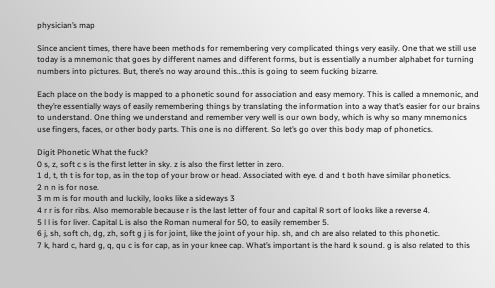physician’s map

Since ancient times, there have been methods for remembering very complicated things very easily. One that we still use today is a mnemonic that goes by different names and different forms, but is essentially a number alphabet for turning numbers into pictures. But, there’s no way around this…this is going to seem fucking bizarre.

Each place on the body is mapped to a phonetic sound for association and easy memory. This is called a mnemonic, and they’re essentially ways of easily remembering things by translating the information into a way that’s easier for our brains to understand. One thing we understand and remember very well is our own body, which is why so many mnemonics use fingers, faces, or other body parts. This one is no different. So let’s go over this body map of phonetics.

Digit Phonetic What the fuck?
0 s, z, soft c s is the first letter in sky. z is also the first letter in zero.
1 d, t, th t is for top, as in the top of your brow or head. Associated with eye. d and t both have similar phonetics.
2 n n is for nose.
3 m m is for mouth and luckily, looks like a sideways 3
4 r r is for ribs. Also memorable because r is the last letter of four and capital R sort of looks like a reverse 4.
5 l l is for liver. Capital L is also the Roman numeral for 50, to easily remember 5.
6 j, sh, soft ch, dg, zh, soft g j is for joint, like the joint of your hip. sh, and ch are also related to this phonetic.
7 k, hard c, hard g, q, qu c is for cap, as in your knee cap. What’s important is the hard k sound. g is also related to this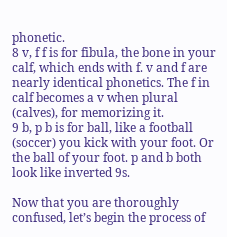phonetic.
8 v, f f is for fibula, the bone in your calf, which ends with f. v and f are nearly identical phonetics. The f in calf becomes a v when plural (calves), for memorizing it.
9 b, p b is for ball, like a football (soccer) you kick with your foot. Or the ball of your foot. p and b both look like inverted 9s.

Now that you are thoroughly confused, let’s begin the process of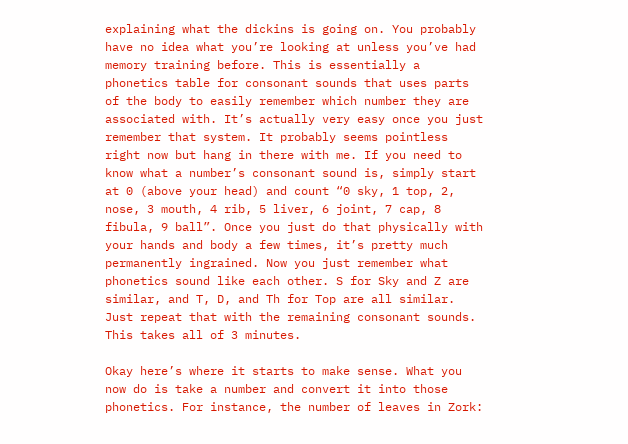explaining what the dickins is going on. You probably have no idea what you’re looking at unless you’ve had memory training before. This is essentially a phonetics table for consonant sounds that uses parts of the body to easily remember which number they are associated with. It’s actually very easy once you just remember that system. It probably seems pointless right now but hang in there with me. If you need to know what a number’s consonant sound is, simply start at 0 (above your head) and count “0 sky, 1 top, 2, nose, 3 mouth, 4 rib, 5 liver, 6 joint, 7 cap, 8 fibula, 9 ball”. Once you just do that physically with your hands and body a few times, it’s pretty much permanently ingrained. Now you just remember what phonetics sound like each other. S for Sky and Z are similar, and T, D, and Th for Top are all similar. Just repeat that with the remaining consonant sounds. This takes all of 3 minutes.

Okay here’s where it starts to make sense. What you now do is take a number and convert it into those phonetics. For instance, the number of leaves in Zork: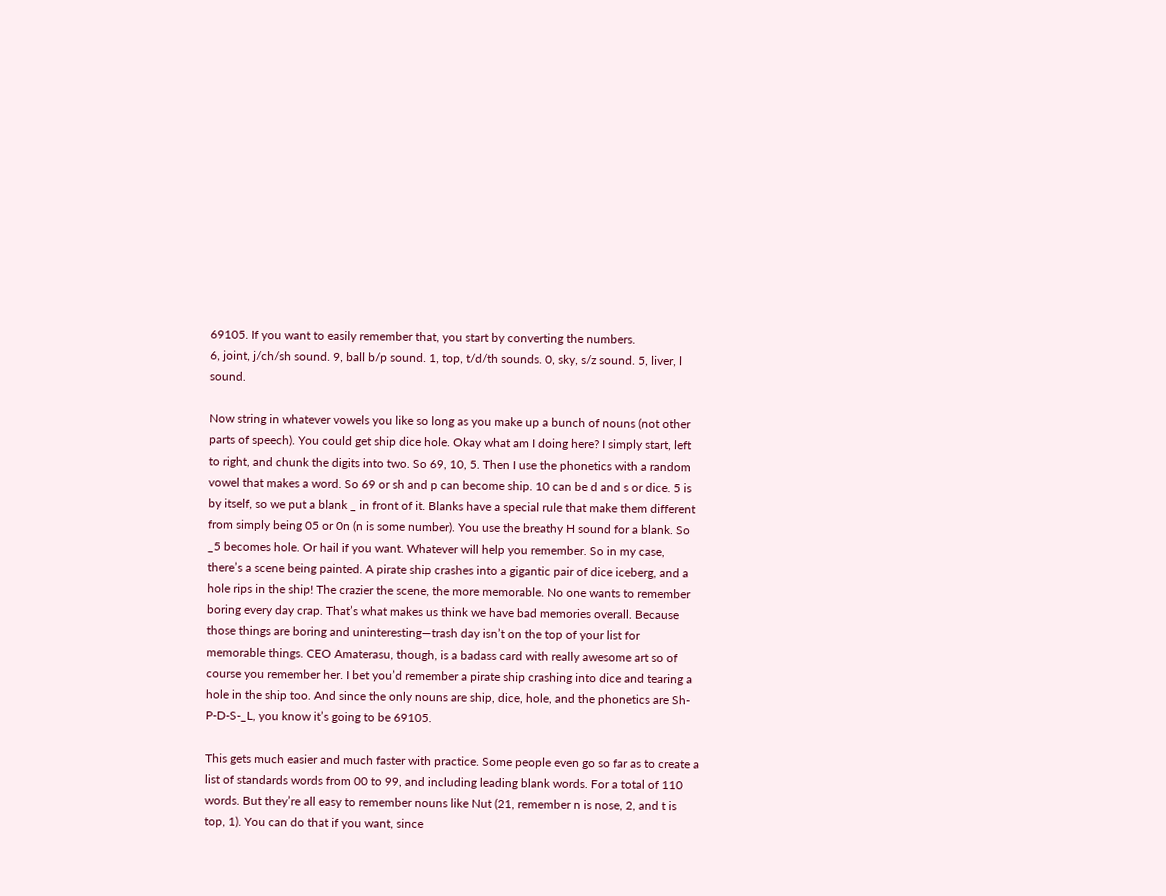69105. If you want to easily remember that, you start by converting the numbers.
6, joint, j/ch/sh sound. 9, ball b/p sound. 1, top, t/d/th sounds. 0, sky, s/z sound. 5, liver, l sound.

Now string in whatever vowels you like so long as you make up a bunch of nouns (not other parts of speech). You could get ship dice hole. Okay what am I doing here? I simply start, left to right, and chunk the digits into two. So 69, 10, 5. Then I use the phonetics with a random vowel that makes a word. So 69 or sh and p can become ship. 10 can be d and s or dice. 5 is by itself, so we put a blank _ in front of it. Blanks have a special rule that make them different from simply being 05 or 0n (n is some number). You use the breathy H sound for a blank. So _5 becomes hole. Or hail if you want. Whatever will help you remember. So in my case, there’s a scene being painted. A pirate ship crashes into a gigantic pair of dice iceberg, and a hole rips in the ship! The crazier the scene, the more memorable. No one wants to remember boring every day crap. That’s what makes us think we have bad memories overall. Because those things are boring and uninteresting—trash day isn’t on the top of your list for memorable things. CEO Amaterasu, though, is a badass card with really awesome art so of course you remember her. I bet you’d remember a pirate ship crashing into dice and tearing a hole in the ship too. And since the only nouns are ship, dice, hole, and the phonetics are Sh-P-D-S-_L, you know it’s going to be 69105.

This gets much easier and much faster with practice. Some people even go so far as to create a list of standards words from 00 to 99, and including leading blank words. For a total of 110 words. But they’re all easy to remember nouns like Nut (21, remember n is nose, 2, and t is top, 1). You can do that if you want, since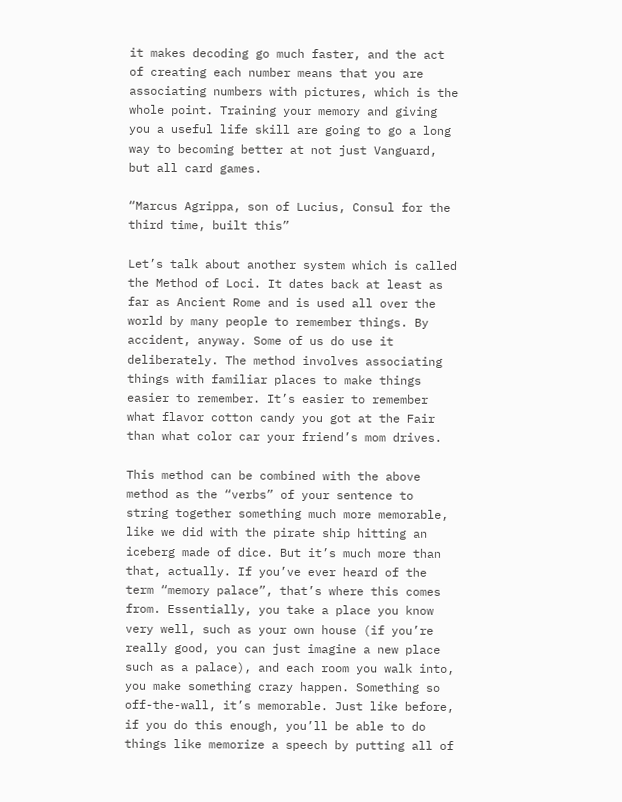it makes decoding go much faster, and the act of creating each number means that you are associating numbers with pictures, which is the whole point. Training your memory and giving you a useful life skill are going to go a long way to becoming better at not just Vanguard, but all card games.

“Marcus Agrippa, son of Lucius, Consul for the
third time, built this”

Let’s talk about another system which is called the Method of Loci. It dates back at least as far as Ancient Rome and is used all over the world by many people to remember things. By accident, anyway. Some of us do use it deliberately. The method involves associating things with familiar places to make things easier to remember. It’s easier to remember what flavor cotton candy you got at the Fair than what color car your friend’s mom drives.

This method can be combined with the above method as the “verbs” of your sentence to string together something much more memorable, like we did with the pirate ship hitting an iceberg made of dice. But it’s much more than that, actually. If you’ve ever heard of the term “memory palace”, that’s where this comes from. Essentially, you take a place you know very well, such as your own house (if you’re really good, you can just imagine a new place such as a palace), and each room you walk into, you make something crazy happen. Something so off-the-wall, it’s memorable. Just like before, if you do this enough, you’ll be able to do things like memorize a speech by putting all of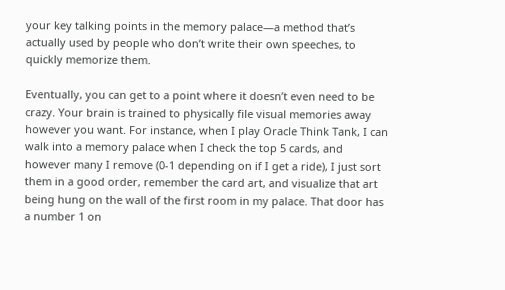your key talking points in the memory palace—a method that’s actually used by people who don’t write their own speeches, to quickly memorize them.

Eventually, you can get to a point where it doesn’t even need to be crazy. Your brain is trained to physically file visual memories away however you want. For instance, when I play Oracle Think Tank, I can walk into a memory palace when I check the top 5 cards, and however many I remove (0-1 depending on if I get a ride), I just sort them in a good order, remember the card art, and visualize that art being hung on the wall of the first room in my palace. That door has a number 1 on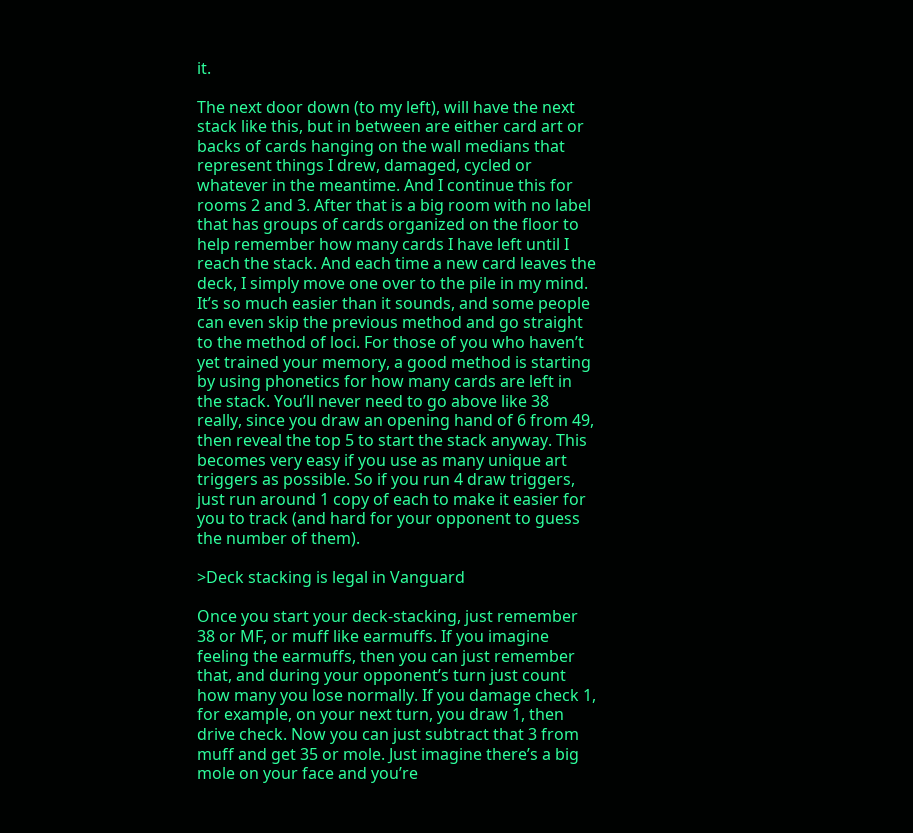it.

The next door down (to my left), will have the next stack like this, but in between are either card art or backs of cards hanging on the wall medians that represent things I drew, damaged, cycled or whatever in the meantime. And I continue this for rooms 2 and 3. After that is a big room with no label that has groups of cards organized on the floor to help remember how many cards I have left until I reach the stack. And each time a new card leaves the deck, I simply move one over to the pile in my mind. It’s so much easier than it sounds, and some people can even skip the previous method and go straight to the method of loci. For those of you who haven’t yet trained your memory, a good method is starting by using phonetics for how many cards are left in the stack. You’ll never need to go above like 38 really, since you draw an opening hand of 6 from 49, then reveal the top 5 to start the stack anyway. This becomes very easy if you use as many unique art triggers as possible. So if you run 4 draw triggers, just run around 1 copy of each to make it easier for you to track (and hard for your opponent to guess the number of them).

>Deck stacking is legal in Vanguard

Once you start your deck-stacking, just remember 38 or MF, or muff like earmuffs. If you imagine feeling the earmuffs, then you can just remember that, and during your opponent’s turn just count how many you lose normally. If you damage check 1, for example, on your next turn, you draw 1, then drive check. Now you can just subtract that 3 from muff and get 35 or mole. Just imagine there’s a big mole on your face and you’re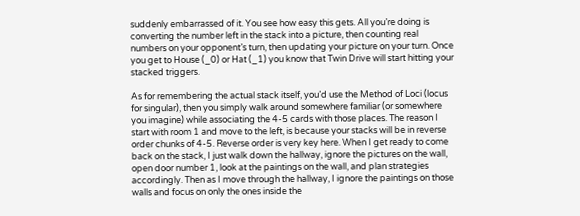suddenly embarrassed of it. You see how easy this gets. All you’re doing is converting the number left in the stack into a picture, then counting real numbers on your opponent’s turn, then updating your picture on your turn. Once you get to House (_0) or Hat (_1) you know that Twin Drive will start hitting your stacked triggers.

As for remembering the actual stack itself, you’d use the Method of Loci (locus for singular), then you simply walk around somewhere familiar (or somewhere you imagine) while associating the 4-5 cards with those places. The reason I start with room 1 and move to the left, is because your stacks will be in reverse order chunks of 4-5. Reverse order is very key here. When I get ready to come back on the stack, I just walk down the hallway, ignore the pictures on the wall, open door number 1, look at the paintings on the wall, and plan strategies accordingly. Then as I move through the hallway, I ignore the paintings on those walls and focus on only the ones inside the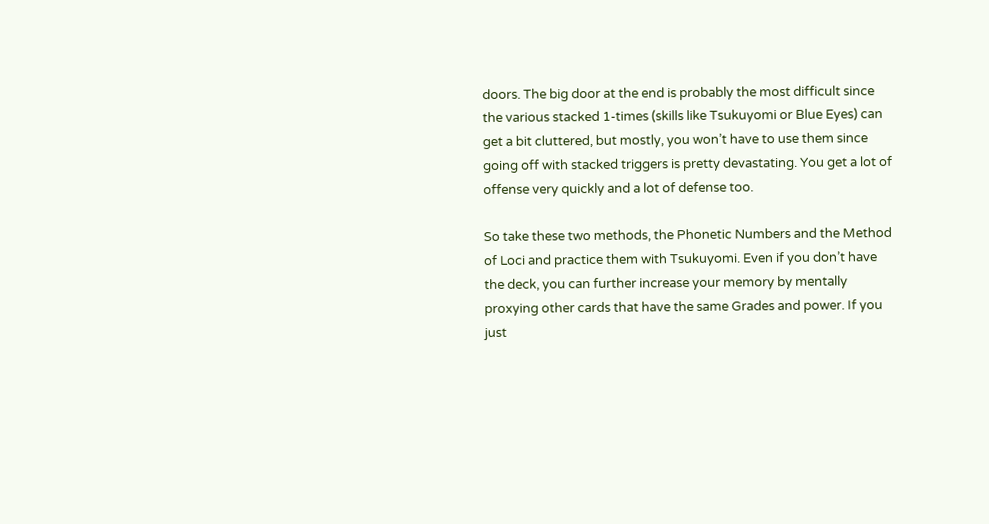doors. The big door at the end is probably the most difficult since the various stacked 1-times (skills like Tsukuyomi or Blue Eyes) can get a bit cluttered, but mostly, you won’t have to use them since going off with stacked triggers is pretty devastating. You get a lot of offense very quickly and a lot of defense too.

So take these two methods, the Phonetic Numbers and the Method of Loci and practice them with Tsukuyomi. Even if you don’t have the deck, you can further increase your memory by mentally proxying other cards that have the same Grades and power. If you just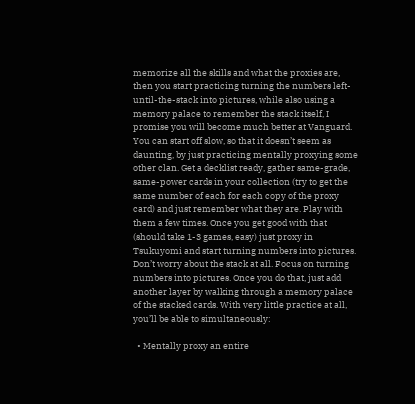memorize all the skills and what the proxies are, then you start practicing turning the numbers left-until-the-stack into pictures, while also using a memory palace to remember the stack itself, I promise you will become much better at Vanguard. You can start off slow, so that it doesn’t seem as daunting, by just practicing mentally proxying some other clan. Get a decklist ready, gather same-grade, same-power cards in your collection (try to get the same number of each for each copy of the proxy card) and just remember what they are. Play with them a few times. Once you get good with that (should take 1-3 games, easy) just proxy in Tsukuyomi and start turning numbers into pictures. Don’t worry about the stack at all. Focus on turning numbers into pictures. Once you do that, just add another layer by walking through a memory palace of the stacked cards. With very little practice at all, you’ll be able to simultaneously:

  • Mentally proxy an entire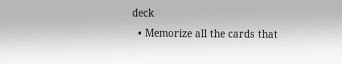deck
  • Memorize all the cards that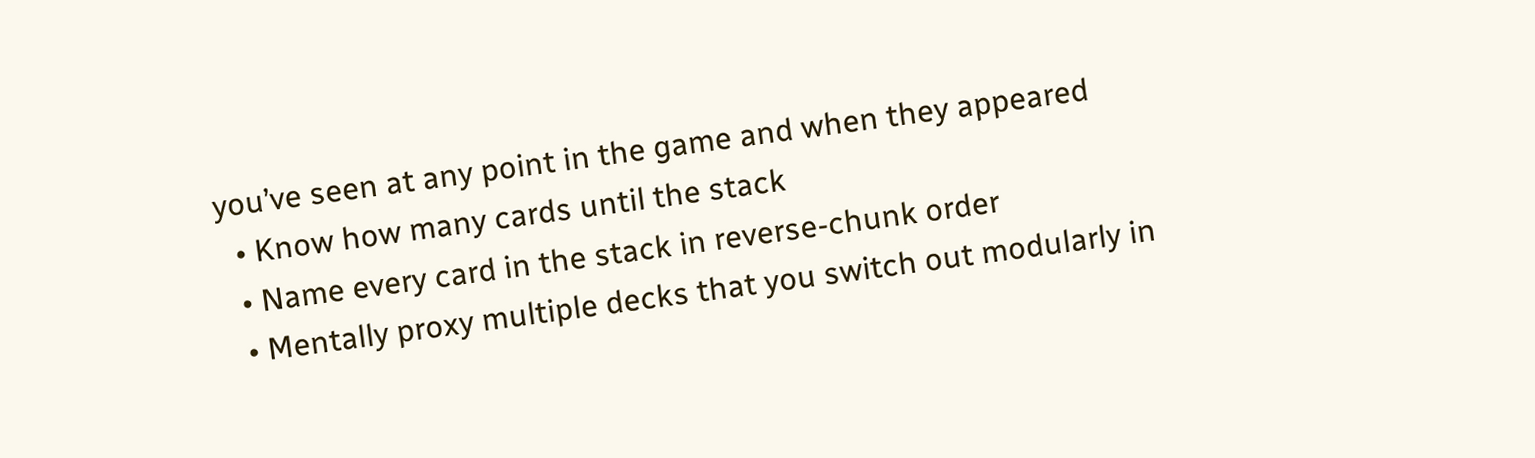you’ve seen at any point in the game and when they appeared
  • Know how many cards until the stack
  • Name every card in the stack in reverse-chunk order
  • Mentally proxy multiple decks that you switch out modularly in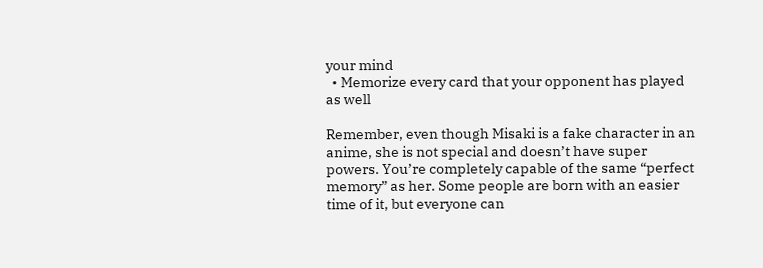your mind
  • Memorize every card that your opponent has played as well

Remember, even though Misaki is a fake character in an anime, she is not special and doesn’t have super powers. You’re completely capable of the same “perfect memory” as her. Some people are born with an easier time of it, but everyone can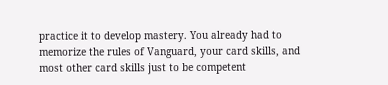practice it to develop mastery. You already had to memorize the rules of Vanguard, your card skills, and most other card skills just to be competent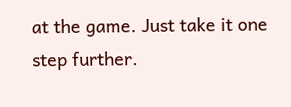at the game. Just take it one step further.